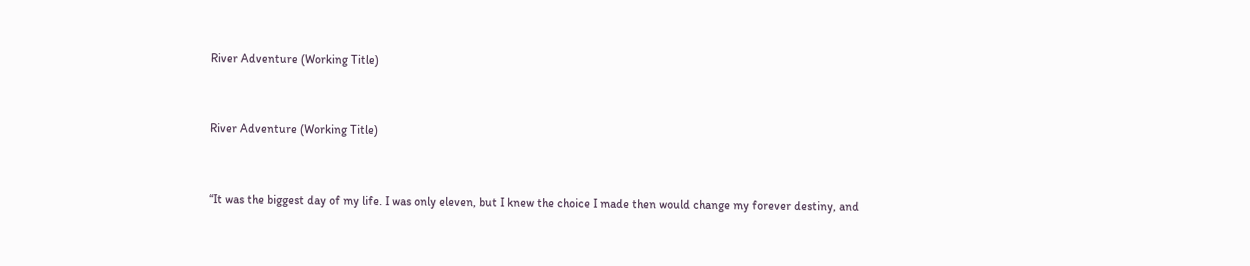River Adventure (Working Title)


River Adventure (Working Title)


“It was the biggest day of my life. I was only eleven, but I knew the choice I made then would change my forever destiny, and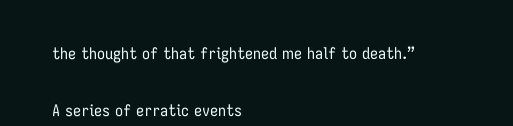the thought of that frightened me half to death.”


A series of erratic events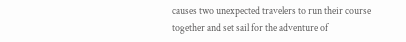causes two unexpected travelers to run their course together and set sail for the adventure of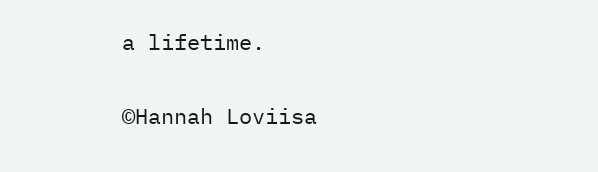a lifetime.

©Hannah Loviisa